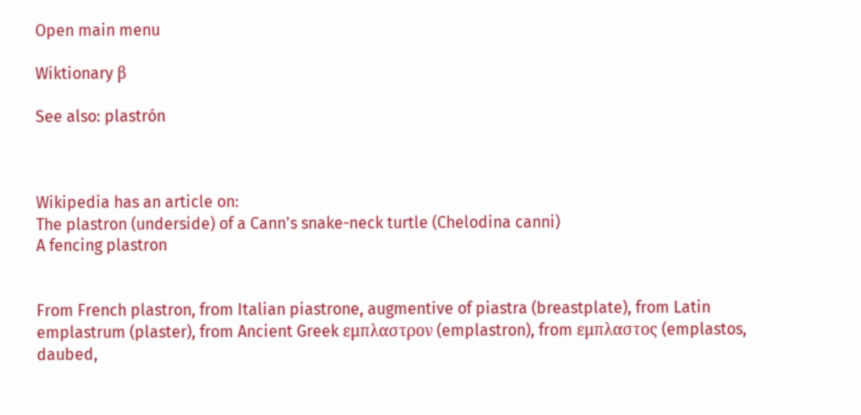Open main menu

Wiktionary β

See also: plastrón



Wikipedia has an article on:
The plastron (underside) of a Cann's snake-neck turtle (Chelodina canni)
A fencing plastron


From French plastron, from Italian piastrone, augmentive of piastra (breastplate), from Latin emplastrum (plaster), from Ancient Greek εμπλαστρον (emplastron), from εμπλαστος (emplastos, daubed,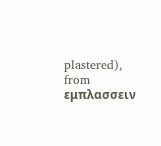plastered), from εμπλασσειν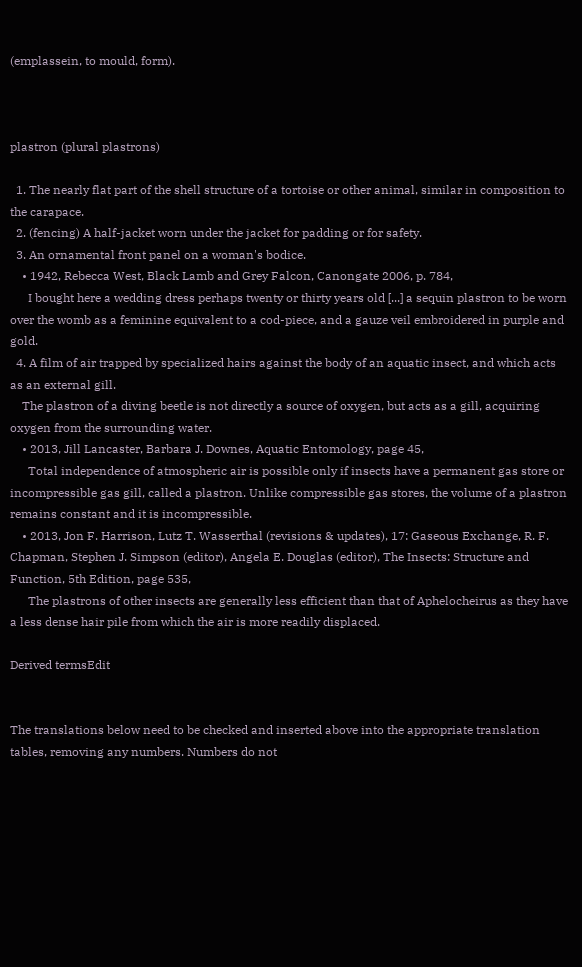(emplassein, to mould, form).



plastron (plural plastrons)

  1. The nearly flat part of the shell structure of a tortoise or other animal, similar in composition to the carapace.
  2. (fencing) A half-jacket worn under the jacket for padding or for safety.
  3. An ornamental front panel on a woman's bodice.
    • 1942, Rebecca West, Black Lamb and Grey Falcon, Canongate 2006, p. 784,
      I bought here a wedding dress perhaps twenty or thirty years old [...] a sequin plastron to be worn over the womb as a feminine equivalent to a cod-piece, and a gauze veil embroidered in purple and gold.
  4. A film of air trapped by specialized hairs against the body of an aquatic insect, and which acts as an external gill.
    The plastron of a diving beetle is not directly a source of oxygen, but acts as a gill, acquiring oxygen from the surrounding water.
    • 2013, Jill Lancaster, Barbara J. Downes, Aquatic Entomology, page 45,
      Total independence of atmospheric air is possible only if insects have a permanent gas store or incompressible gas gill, called a plastron. Unlike compressible gas stores, the volume of a plastron remains constant and it is incompressible.
    • 2013, Jon F. Harrison, Lutz T. Wasserthal (revisions & updates), 17: Gaseous Exchange, R. F. Chapman, Stephen J. Simpson (editor), Angela E. Douglas (editor), The Insects: Structure and Function, 5th Edition, page 535,
      The plastrons of other insects are generally less efficient than that of Aphelocheirus as they have a less dense hair pile from which the air is more readily displaced.

Derived termsEdit


The translations below need to be checked and inserted above into the appropriate translation tables, removing any numbers. Numbers do not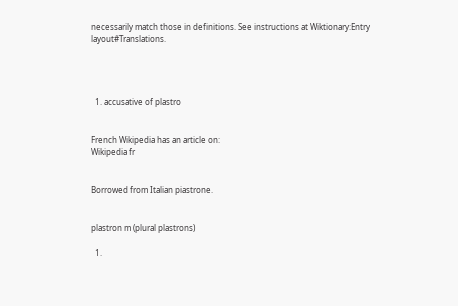necessarily match those in definitions. See instructions at Wiktionary:Entry layout#Translations.




  1. accusative of plastro


French Wikipedia has an article on:
Wikipedia fr


Borrowed from Italian piastrone.


plastron m (plural plastrons)

  1.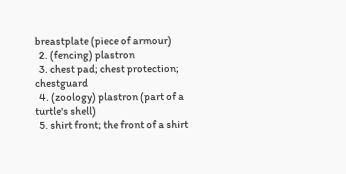breastplate (piece of armour)
  2. (fencing) plastron
  3. chest pad; chest protection; chestguard
  4. (zoology) plastron (part of a turtle's shell)
  5. shirt front; the front of a shirt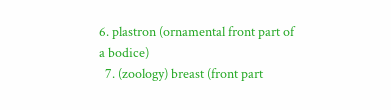6. plastron (ornamental front part of a bodice)
  7. (zoology) breast (front part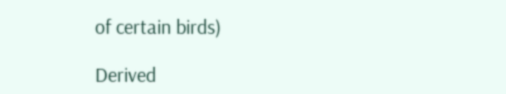of certain birds)

Derived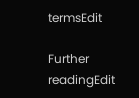termsEdit

Further readingEdit